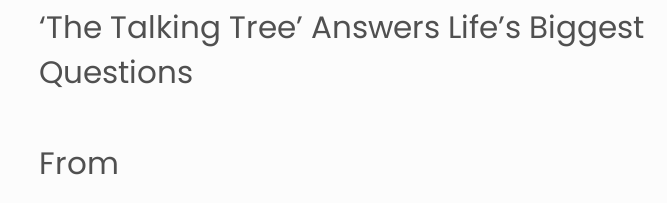‘The Talking Tree’ Answers Life’s Biggest Questions

From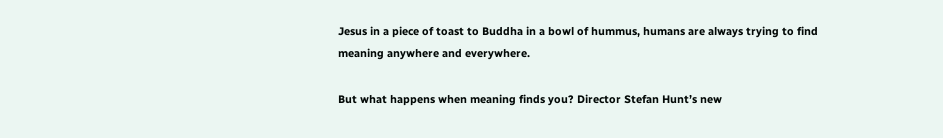Jesus in a piece of toast to Buddha in a bowl of hummus, humans are always trying to find meaning anywhere and everywhere.

But what happens when meaning finds you? Director Stefan Hunt’s new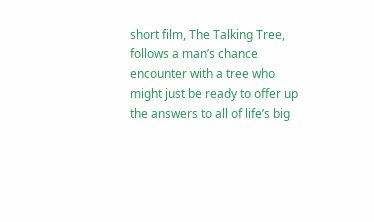short film, The Talking Tree, follows a man’s chance encounter with a tree who might just be ready to offer up the answers to all of life’s big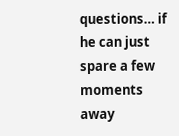questions… if he can just spare a few moments away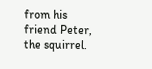from his friend Peter, the squirrel.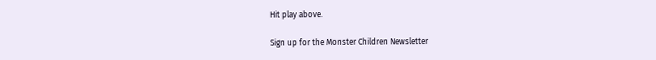Hit play above.

Sign up for the Monster Children Newsletter